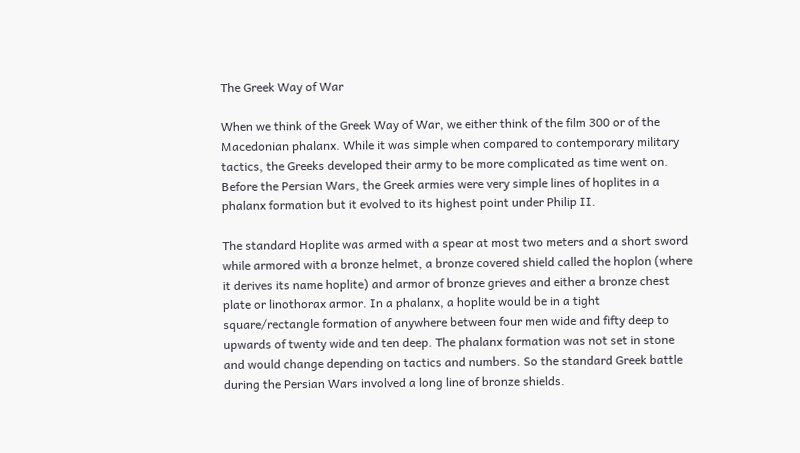The Greek Way of War

When we think of the Greek Way of War, we either think of the film 300 or of the Macedonian phalanx. While it was simple when compared to contemporary military tactics, the Greeks developed their army to be more complicated as time went on. Before the Persian Wars, the Greek armies were very simple lines of hoplites in a phalanx formation but it evolved to its highest point under Philip II.

The standard Hoplite was armed with a spear at most two meters and a short sword while armored with a bronze helmet, a bronze covered shield called the hoplon (where it derives its name hoplite) and armor of bronze grieves and either a bronze chest plate or linothorax armor. In a phalanx, a hoplite would be in a tight square/rectangle formation of anywhere between four men wide and fifty deep to upwards of twenty wide and ten deep. The phalanx formation was not set in stone and would change depending on tactics and numbers. So the standard Greek battle during the Persian Wars involved a long line of bronze shields.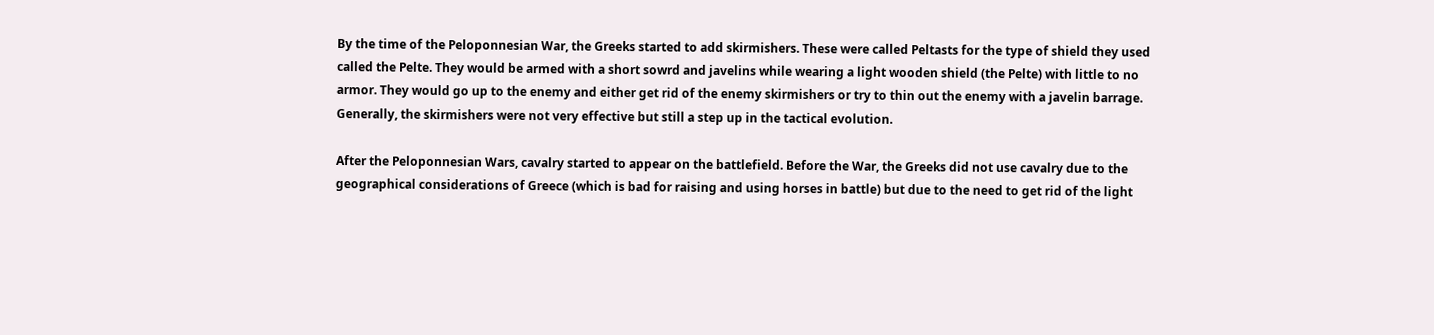By the time of the Peloponnesian War, the Greeks started to add skirmishers. These were called Peltasts for the type of shield they used called the Pelte. They would be armed with a short sowrd and javelins while wearing a light wooden shield (the Pelte) with little to no armor. They would go up to the enemy and either get rid of the enemy skirmishers or try to thin out the enemy with a javelin barrage. Generally, the skirmishers were not very effective but still a step up in the tactical evolution.

After the Peloponnesian Wars, cavalry started to appear on the battlefield. Before the War, the Greeks did not use cavalry due to the geographical considerations of Greece (which is bad for raising and using horses in battle) but due to the need to get rid of the light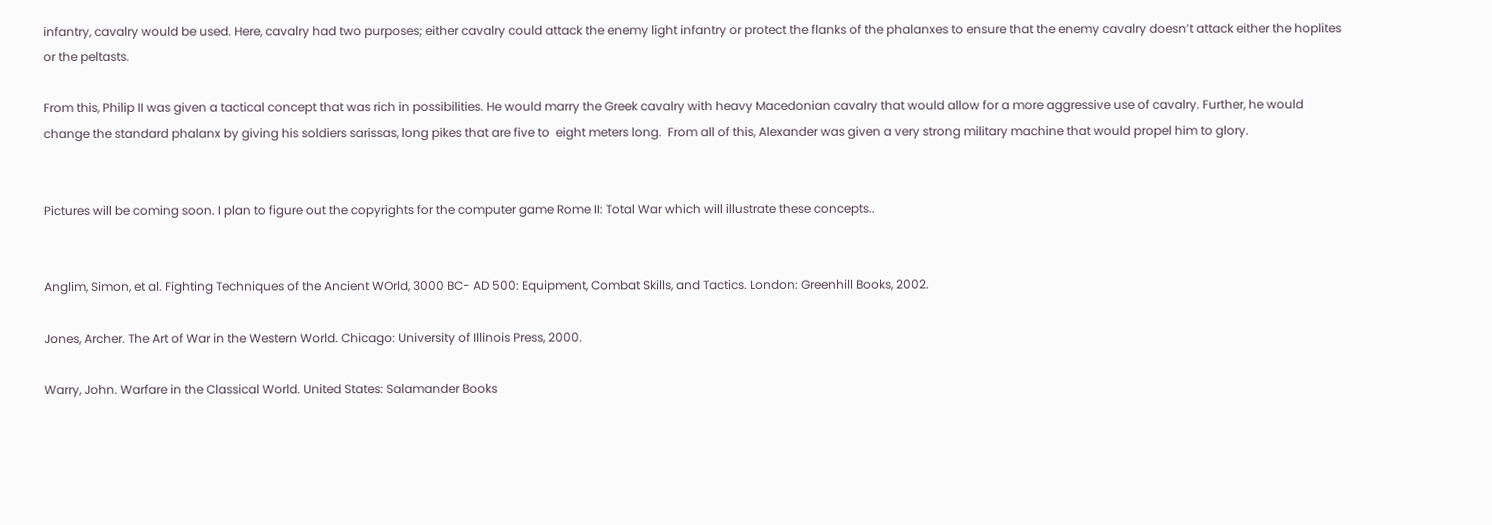infantry, cavalry would be used. Here, cavalry had two purposes; either cavalry could attack the enemy light infantry or protect the flanks of the phalanxes to ensure that the enemy cavalry doesn’t attack either the hoplites or the peltasts.

From this, Philip II was given a tactical concept that was rich in possibilities. He would marry the Greek cavalry with heavy Macedonian cavalry that would allow for a more aggressive use of cavalry. Further, he would change the standard phalanx by giving his soldiers sarissas, long pikes that are five to  eight meters long.  From all of this, Alexander was given a very strong military machine that would propel him to glory.


Pictures will be coming soon. I plan to figure out the copyrights for the computer game Rome II: Total War which will illustrate these concepts..


Anglim, Simon, et al. Fighting Techniques of the Ancient WOrld, 3000 BC- AD 500: Equipment, Combat Skills, and Tactics. London: Greenhill Books, 2002.

Jones, Archer. The Art of War in the Western World. Chicago: University of Illinois Press, 2000.

Warry, John. Warfare in the Classical World. United States: Salamander Books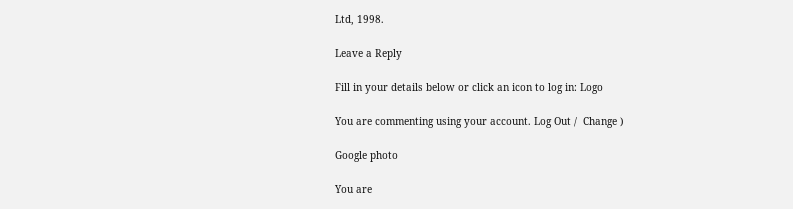Ltd, 1998.

Leave a Reply

Fill in your details below or click an icon to log in: Logo

You are commenting using your account. Log Out /  Change )

Google photo

You are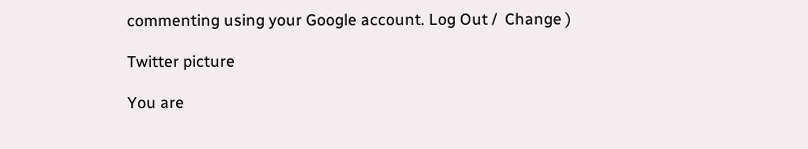commenting using your Google account. Log Out /  Change )

Twitter picture

You are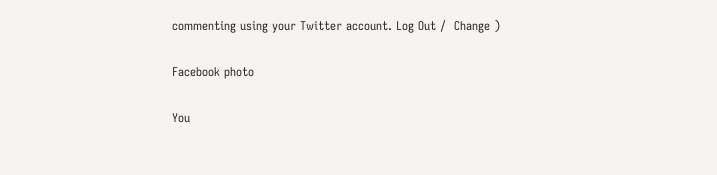commenting using your Twitter account. Log Out /  Change )

Facebook photo

You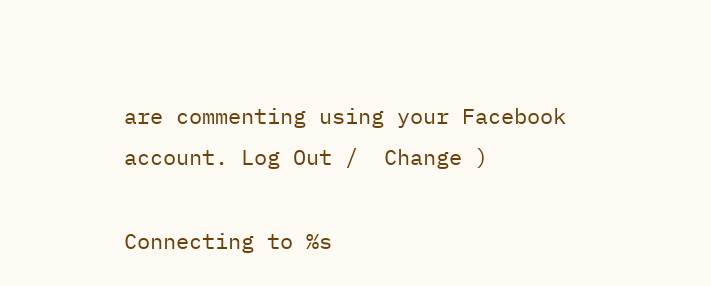are commenting using your Facebook account. Log Out /  Change )

Connecting to %s